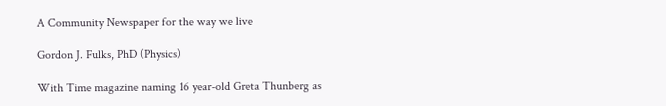A Community Newspaper for the way we live

Gordon J. Fulks, PhD (Physics)

With Time magazine naming 16 year-old Greta Thunberg as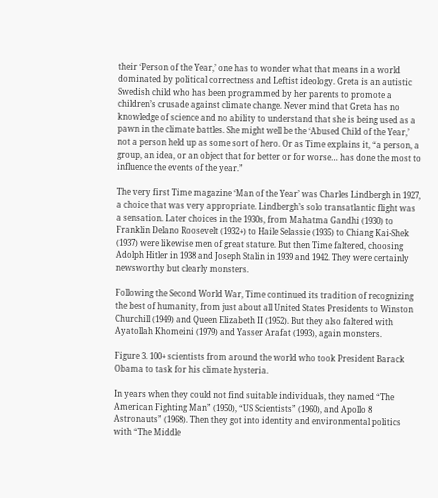their ‘Person of the Year,’ one has to wonder what that means in a world dominated by political correctness and Leftist ideology. Greta is an autistic Swedish child who has been programmed by her parents to promote a children’s crusade against climate change. Never mind that Greta has no knowledge of science and no ability to understand that she is being used as a pawn in the climate battles. She might well be the ‘Abused Child of the Year,’ not a person held up as some sort of hero. Or as Time explains it, “a person, a group, an idea, or an object that for better or for worse… has done the most to influence the events of the year.”

The very first Time magazine ‘Man of the Year’ was Charles Lindbergh in 1927, a choice that was very appropriate. Lindbergh’s solo transatlantic flight was a sensation. Later choices in the 1930s, from Mahatma Gandhi (1930) to Franklin Delano Roosevelt (1932+) to Haile Selassie (1935) to Chiang Kai-Shek (1937) were likewise men of great stature. But then Time faltered, choosing Adolph Hitler in 1938 and Joseph Stalin in 1939 and 1942. They were certainly newsworthy but clearly monsters.

Following the Second World War, Time continued its tradition of recognizing the best of humanity, from just about all United States Presidents to Winston Churchill (1949) and Queen Elizabeth II (1952). But they also faltered with Ayatollah Khomeini (1979) and Yasser Arafat (1993), again monsters.

Figure 3. 100+ scientists from around the world who took President Barack Obama to task for his climate hysteria.

In years when they could not find suitable individuals, they named “The American Fighting Man” (1950), “US Scientists” (1960), and Apollo 8 Astronauts” (1968). Then they got into identity and environmental politics with “The Middle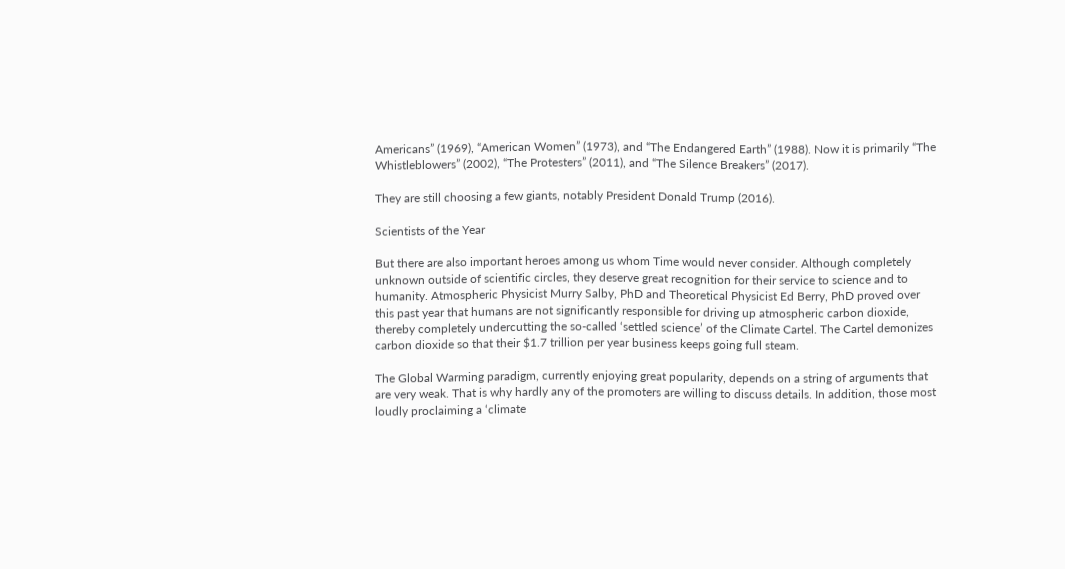Americans” (1969), “American Women” (1973), and “The Endangered Earth” (1988). Now it is primarily “The Whistleblowers” (2002), “The Protesters” (2011), and “The Silence Breakers” (2017).

They are still choosing a few giants, notably President Donald Trump (2016).

Scientists of the Year

But there are also important heroes among us whom Time would never consider. Although completely unknown outside of scientific circles, they deserve great recognition for their service to science and to humanity. Atmospheric Physicist Murry Salby, PhD and Theoretical Physicist Ed Berry, PhD proved over this past year that humans are not significantly responsible for driving up atmospheric carbon dioxide, thereby completely undercutting the so-called ‘settled science’ of the Climate Cartel. The Cartel demonizes carbon dioxide so that their $1.7 trillion per year business keeps going full steam.

The Global Warming paradigm, currently enjoying great popularity, depends on a string of arguments that are very weak. That is why hardly any of the promoters are willing to discuss details. In addition, those most loudly proclaiming a ‘climate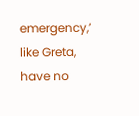emergency,’ like Greta, have no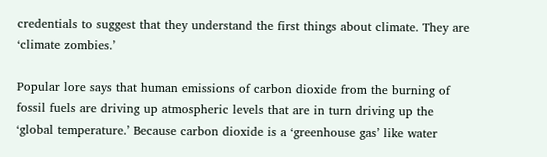credentials to suggest that they understand the first things about climate. They are ‘climate zombies.’

Popular lore says that human emissions of carbon dioxide from the burning of fossil fuels are driving up atmospheric levels that are in turn driving up the ‘global temperature.’ Because carbon dioxide is a ‘greenhouse gas’ like water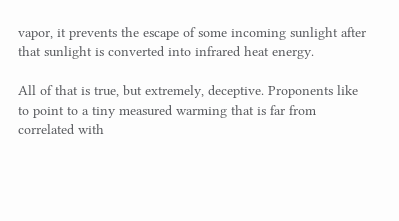vapor, it prevents the escape of some incoming sunlight after that sunlight is converted into infrared heat energy.

All of that is true, but extremely, deceptive. Proponents like to point to a tiny measured warming that is far from correlated with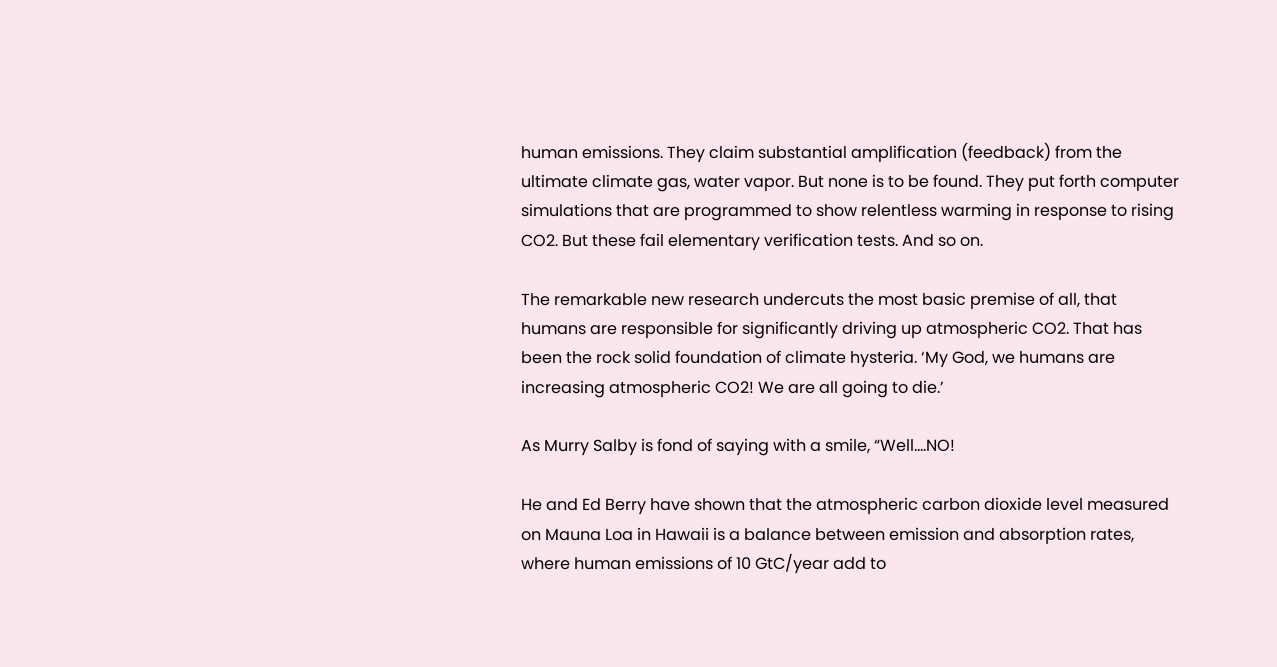human emissions. They claim substantial amplification (feedback) from the ultimate climate gas, water vapor. But none is to be found. They put forth computer simulations that are programmed to show relentless warming in response to rising CO2. But these fail elementary verification tests. And so on.

The remarkable new research undercuts the most basic premise of all, that humans are responsible for significantly driving up atmospheric CO2. That has been the rock solid foundation of climate hysteria. ‘My God, we humans are increasing atmospheric CO2! We are all going to die.’

As Murry Salby is fond of saying with a smile, “Well….NO!

He and Ed Berry have shown that the atmospheric carbon dioxide level measured on Mauna Loa in Hawaii is a balance between emission and absorption rates, where human emissions of 10 GtC/year add to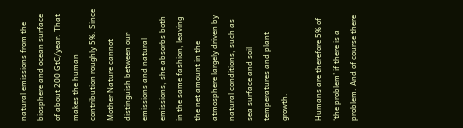natural emissions from the biosphere and ocean surface of about 200 GtC/year. That makes the human contribution roughly 5%. Since Mother Nature cannot distinguish between our emissions and natural emissions, she absorbs both in the same fashion, leaving the net amount in the atmosphere largely driven by natural conditions, such as sea surface and soil temperatures and plant growth.

Humans are therefore 5% of ‘the problem’ if there is a problem. And of course there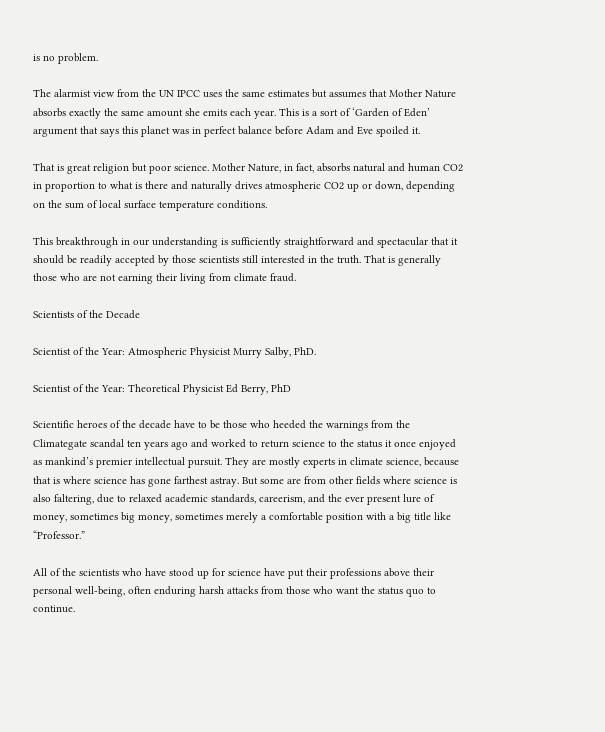is no problem.

The alarmist view from the UN IPCC uses the same estimates but assumes that Mother Nature absorbs exactly the same amount she emits each year. This is a sort of ‘Garden of Eden’ argument that says this planet was in perfect balance before Adam and Eve spoiled it.

That is great religion but poor science. Mother Nature, in fact, absorbs natural and human CO2 in proportion to what is there and naturally drives atmospheric CO2 up or down, depending on the sum of local surface temperature conditions.

This breakthrough in our understanding is sufficiently straightforward and spectacular that it should be readily accepted by those scientists still interested in the truth. That is generally those who are not earning their living from climate fraud.

Scientists of the Decade

Scientist of the Year: Atmospheric Physicist Murry Salby, PhD.

Scientist of the Year: Theoretical Physicist Ed Berry, PhD

Scientific heroes of the decade have to be those who heeded the warnings from the Climategate scandal ten years ago and worked to return science to the status it once enjoyed as mankind’s premier intellectual pursuit. They are mostly experts in climate science, because that is where science has gone farthest astray. But some are from other fields where science is also faltering, due to relaxed academic standards, careerism, and the ever present lure of money, sometimes big money, sometimes merely a comfortable position with a big title like “Professor.”

All of the scientists who have stood up for science have put their professions above their personal well-being, often enduring harsh attacks from those who want the status quo to continue.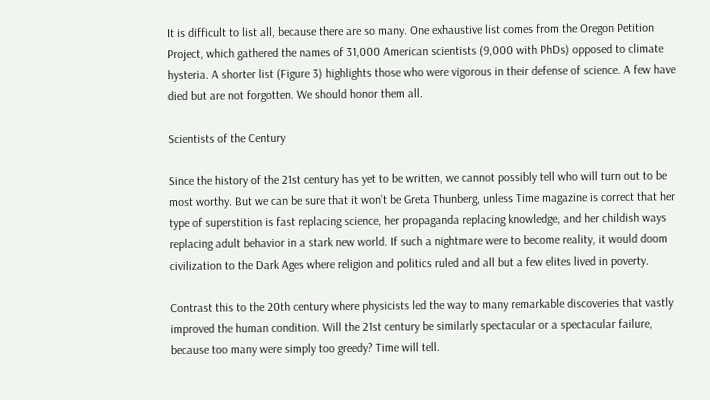It is difficult to list all, because there are so many. One exhaustive list comes from the Oregon Petition Project, which gathered the names of 31,000 American scientists (9,000 with PhDs) opposed to climate hysteria. A shorter list (Figure 3) highlights those who were vigorous in their defense of science. A few have died but are not forgotten. We should honor them all.

Scientists of the Century

Since the history of the 21st century has yet to be written, we cannot possibly tell who will turn out to be most worthy. But we can be sure that it won’t be Greta Thunberg, unless Time magazine is correct that her type of superstition is fast replacing science, her propaganda replacing knowledge, and her childish ways replacing adult behavior in a stark new world. If such a nightmare were to become reality, it would doom civilization to the Dark Ages where religion and politics ruled and all but a few elites lived in poverty.

Contrast this to the 20th century where physicists led the way to many remarkable discoveries that vastly improved the human condition. Will the 21st century be similarly spectacular or a spectacular failure, because too many were simply too greedy? Time will tell.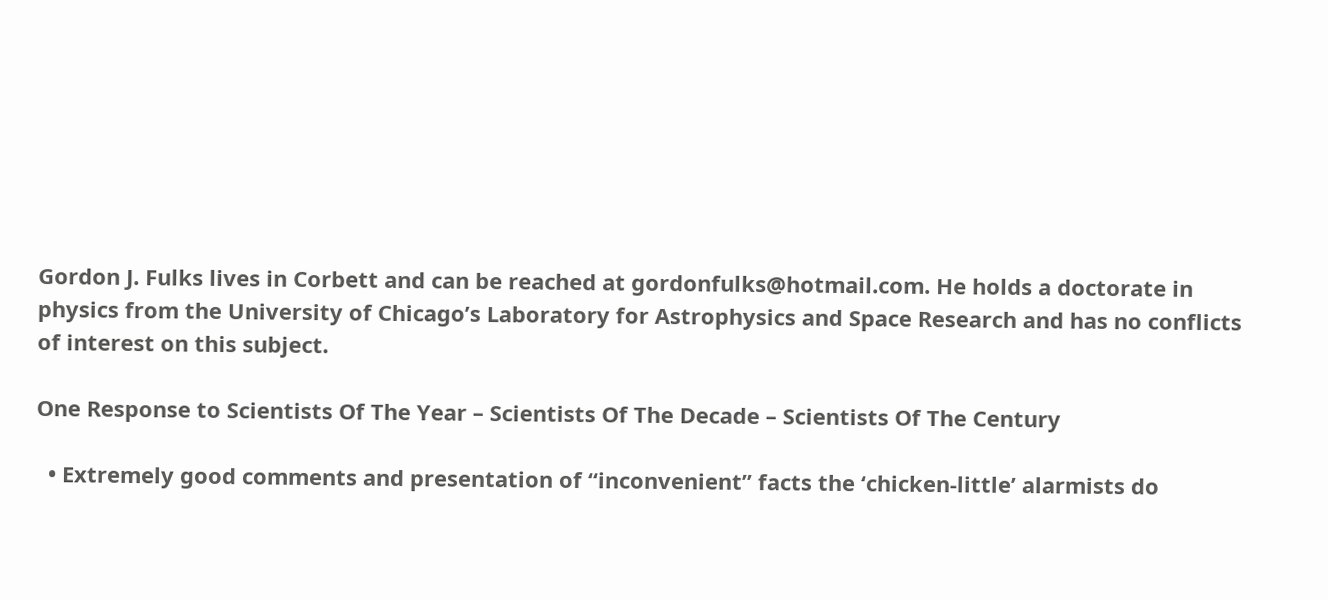Gordon J. Fulks lives in Corbett and can be reached at gordonfulks@hotmail.com. He holds a doctorate in physics from the University of Chicago’s Laboratory for Astrophysics and Space Research and has no conflicts of interest on this subject.

One Response to Scientists Of The Year – Scientists Of The Decade – Scientists Of The Century

  • Extremely good comments and presentation of “inconvenient” facts the ‘chicken-little’ alarmists do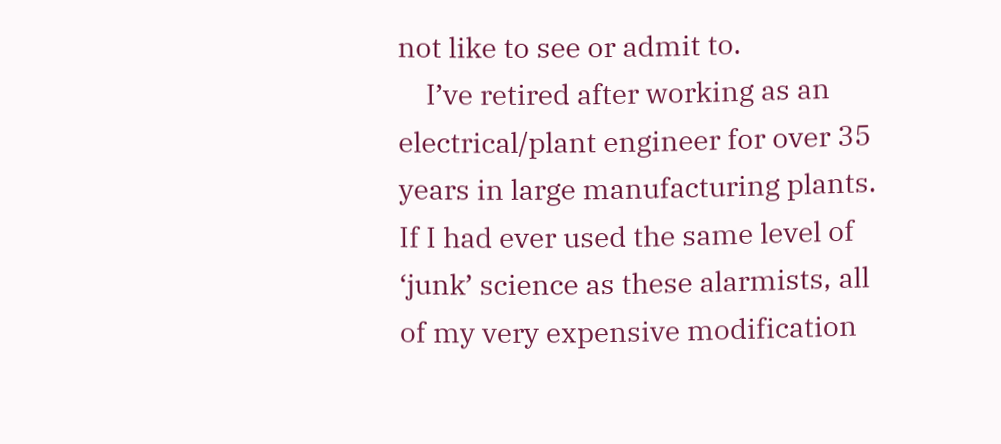not like to see or admit to.
    I’ve retired after working as an electrical/plant engineer for over 35 years in large manufacturing plants. If I had ever used the same level of ‘junk’ science as these alarmists, all of my very expensive modification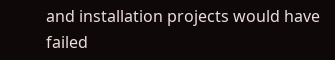and installation projects would have failed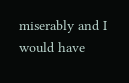miserably and I would have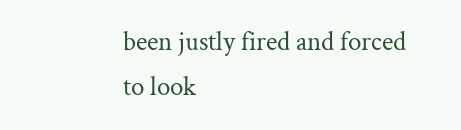been justly fired and forced to look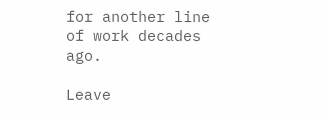for another line of work decades ago.

Leave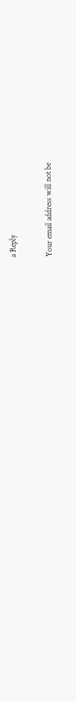a Reply

Your email address will not be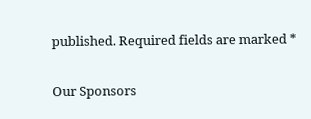published. Required fields are marked *

Our Sponsors